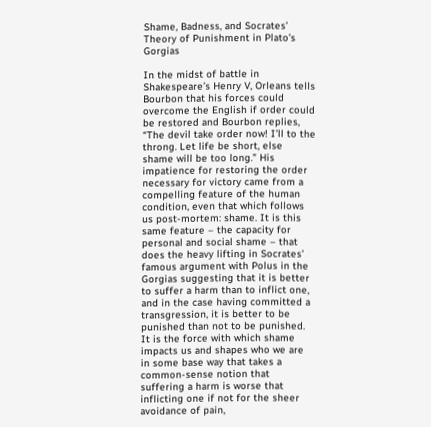Shame, Badness, and Socrates’ Theory of Punishment in Plato’s Gorgias

In the midst of battle in Shakespeare’s Henry V, Orleans tells Bourbon that his forces could overcome the English if order could be restored and Bourbon replies, “The devil take order now! I’ll to the throng. Let life be short, else shame will be too long.” His impatience for restoring the order necessary for victory came from a compelling feature of the human condition, even that which follows us post-mortem: shame. It is this same feature – the capacity for personal and social shame – that does the heavy lifting in Socrates’ famous argument with Polus in the Gorgias suggesting that it is better to suffer a harm than to inflict one, and in the case having committed a transgression, it is better to be punished than not to be punished. It is the force with which shame impacts us and shapes who we are in some base way that takes a common-sense notion that suffering a harm is worse that inflicting one if not for the sheer avoidance of pain,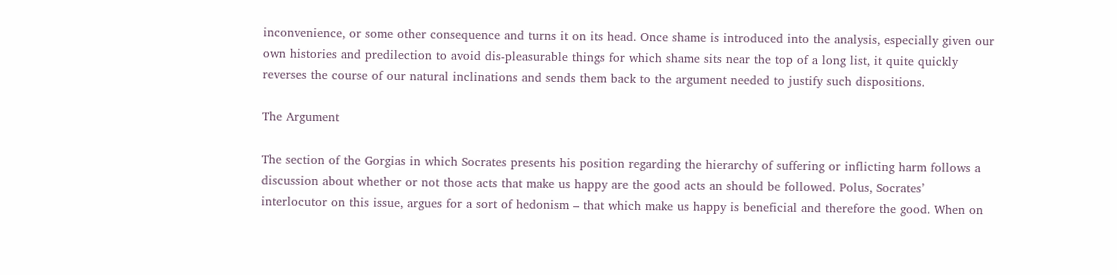inconvenience, or some other consequence and turns it on its head. Once shame is introduced into the analysis, especially given our own histories and predilection to avoid dis-pleasurable things for which shame sits near the top of a long list, it quite quickly reverses the course of our natural inclinations and sends them back to the argument needed to justify such dispositions.

The Argument

The section of the Gorgias in which Socrates presents his position regarding the hierarchy of suffering or inflicting harm follows a discussion about whether or not those acts that make us happy are the good acts an should be followed. Polus, Socrates’ interlocutor on this issue, argues for a sort of hedonism – that which make us happy is beneficial and therefore the good. When on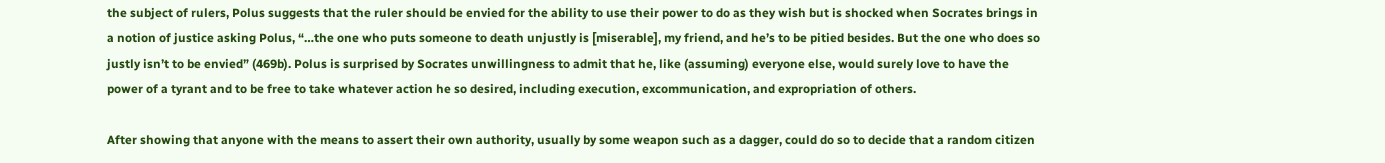the subject of rulers, Polus suggests that the ruler should be envied for the ability to use their power to do as they wish but is shocked when Socrates brings in a notion of justice asking Polus, “…the one who puts someone to death unjustly is [miserable], my friend, and he’s to be pitied besides. But the one who does so justly isn’t to be envied” (469b). Polus is surprised by Socrates unwillingness to admit that he, like (assuming) everyone else, would surely love to have the power of a tyrant and to be free to take whatever action he so desired, including execution, excommunication, and expropriation of others.

After showing that anyone with the means to assert their own authority, usually by some weapon such as a dagger, could do so to decide that a random citizen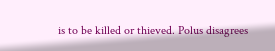is to be killed or thieved. Polus disagrees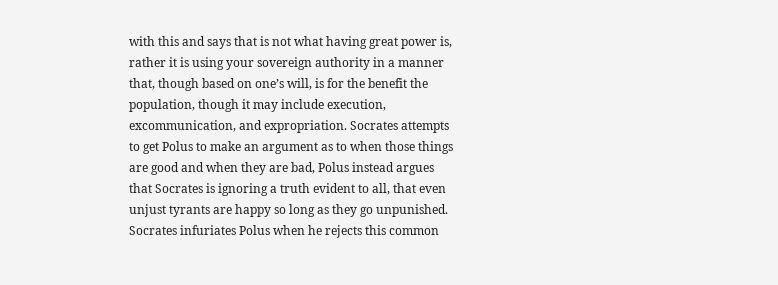with this and says that is not what having great power is, rather it is using your sovereign authority in a manner that, though based on one’s will, is for the benefit the population, though it may include execution, excommunication, and expropriation. Socrates attempts to get Polus to make an argument as to when those things are good and when they are bad, Polus instead argues that Socrates is ignoring a truth evident to all, that even unjust tyrants are happy so long as they go unpunished.  Socrates infuriates Polus when he rejects this common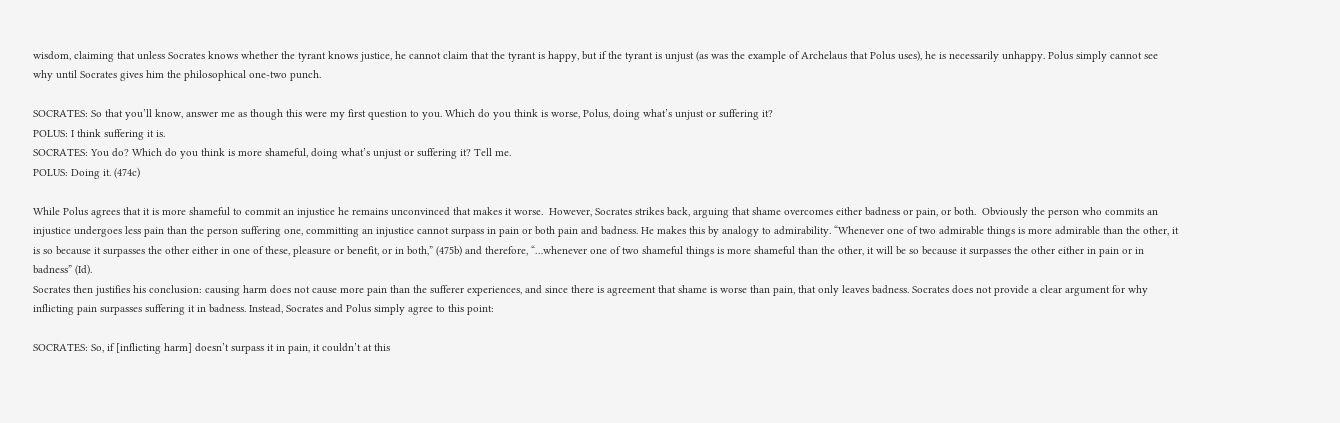wisdom, claiming that unless Socrates knows whether the tyrant knows justice, he cannot claim that the tyrant is happy, but if the tyrant is unjust (as was the example of Archelaus that Polus uses), he is necessarily unhappy. Polus simply cannot see why until Socrates gives him the philosophical one-two punch.

SOCRATES: So that you’ll know, answer me as though this were my first question to you. Which do you think is worse, Polus, doing what’s unjust or suffering it?
POLUS: I think suffering it is.
SOCRATES: You do? Which do you think is more shameful, doing what’s unjust or suffering it? Tell me.
POLUS: Doing it. (474c)

While Polus agrees that it is more shameful to commit an injustice he remains unconvinced that makes it worse.  However, Socrates strikes back, arguing that shame overcomes either badness or pain, or both.  Obviously the person who commits an injustice undergoes less pain than the person suffering one, committing an injustice cannot surpass in pain or both pain and badness. He makes this by analogy to admirability. “Whenever one of two admirable things is more admirable than the other, it is so because it surpasses the other either in one of these, pleasure or benefit, or in both,” (475b) and therefore, “…whenever one of two shameful things is more shameful than the other, it will be so because it surpasses the other either in pain or in badness” (Id).
Socrates then justifies his conclusion: causing harm does not cause more pain than the sufferer experiences, and since there is agreement that shame is worse than pain, that only leaves badness. Socrates does not provide a clear argument for why inflicting pain surpasses suffering it in badness. Instead, Socrates and Polus simply agree to this point:

SOCRATES: So, if [inflicting harm] doesn’t surpass it in pain, it couldn’t at this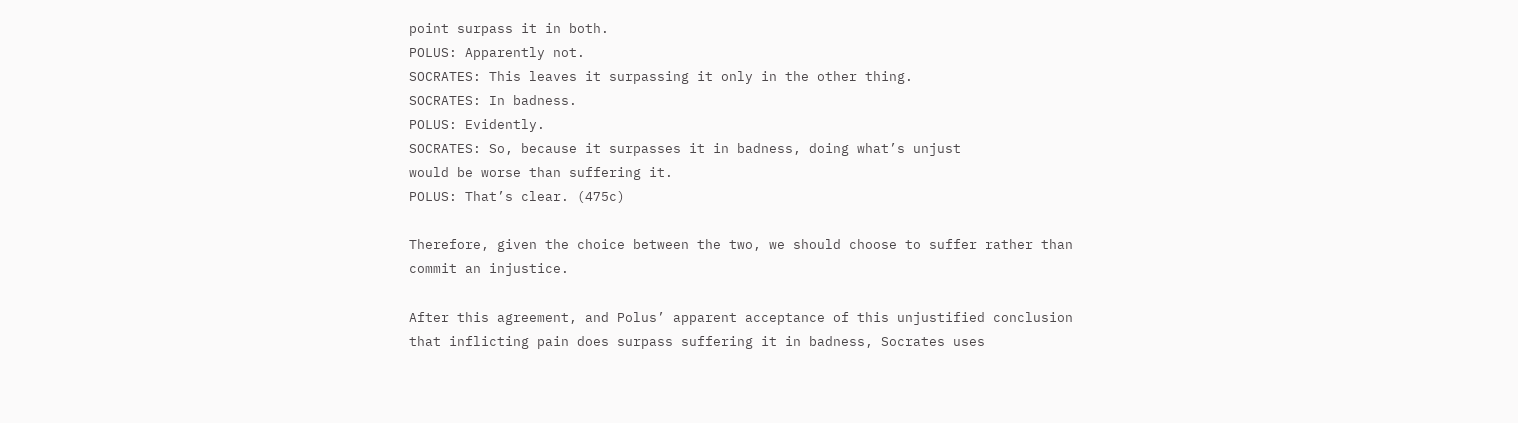point surpass it in both.
POLUS: Apparently not.
SOCRATES: This leaves it surpassing it only in the other thing.
SOCRATES: In badness.
POLUS: Evidently.
SOCRATES: So, because it surpasses it in badness, doing what’s unjust
would be worse than suffering it.
POLUS: That’s clear. (475c)

Therefore, given the choice between the two, we should choose to suffer rather than commit an injustice.

After this agreement, and Polus’ apparent acceptance of this unjustified conclusion that inflicting pain does surpass suffering it in badness, Socrates uses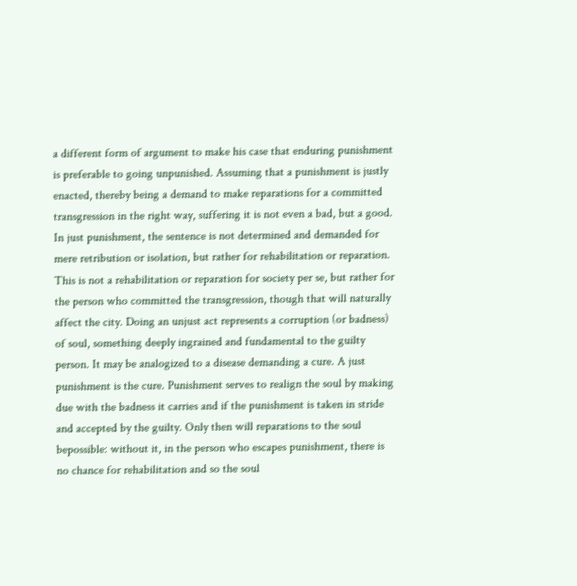a different form of argument to make his case that enduring punishment is preferable to going unpunished. Assuming that a punishment is justly enacted, thereby being a demand to make reparations for a committed transgression in the right way, suffering it is not even a bad, but a good. In just punishment, the sentence is not determined and demanded for mere retribution or isolation, but rather for rehabilitation or reparation. This is not a rehabilitation or reparation for society per se, but rather for the person who committed the transgression, though that will naturally affect the city. Doing an unjust act represents a corruption (or badness) of soul, something deeply ingrained and fundamental to the guilty person. It may be analogized to a disease demanding a cure. A just punishment is the cure. Punishment serves to realign the soul by making due with the badness it carries and if the punishment is taken in stride and accepted by the guilty. Only then will reparations to the soul bepossible: without it, in the person who escapes punishment, there is no chance for rehabilitation and so the soul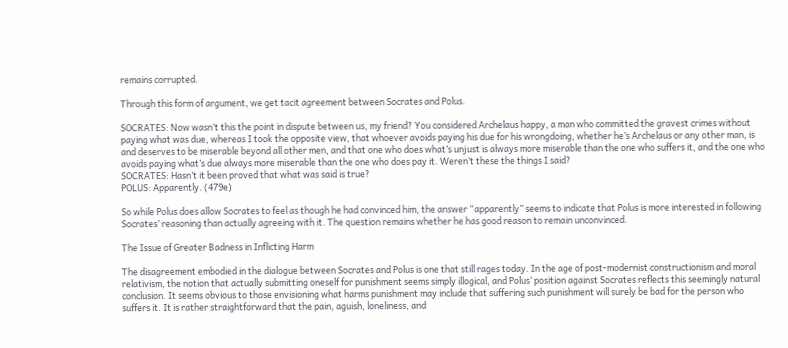remains corrupted.

Through this form of argument, we get tacit agreement between Socrates and Polus.

SOCRATES: Now wasn’t this the point in dispute between us, my friend? You considered Archelaus happy, a man who committed the gravest crimes without paying what was due, whereas I took the opposite view, that whoever avoids paying his due for his wrongdoing, whether he’s Archelaus or any other man, is and deserves to be miserable beyond all other men, and that one who does what’s unjust is always more miserable than the one who suffers it, and the one who avoids paying what’s due always more miserable than the one who does pay it. Weren’t these the things I said?
SOCRATES: Hasn’t it been proved that what was said is true?
POLUS: Apparently. (479e)

So while Polus does allow Socrates to feel as though he had convinced him, the answer “apparently” seems to indicate that Polus is more interested in following Socrates’ reasoning than actually agreeing with it. The question remains whether he has good reason to remain unconvinced.

The Issue of Greater Badness in Inflicting Harm

The disagreement embodied in the dialogue between Socrates and Polus is one that still rages today. In the age of post-modernist constructionism and moral relativism, the notion that actually submitting oneself for punishment seems simply illogical, and Polus’ position against Socrates reflects this seemingly natural conclusion. It seems obvious to those envisioning what harms punishment may include that suffering such punishment will surely be bad for the person who suffers it. It is rather straightforward that the pain, aguish, loneliness, and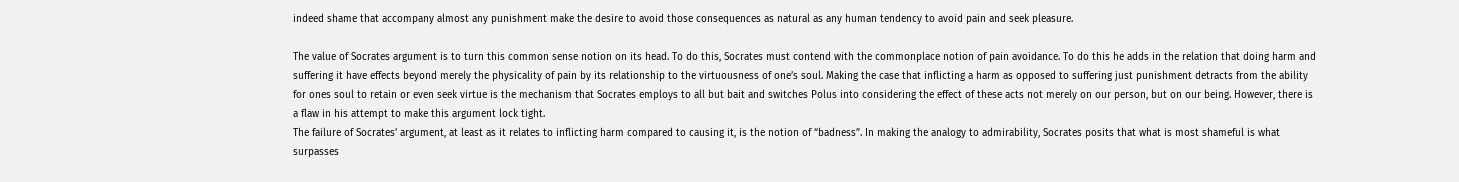indeed shame that accompany almost any punishment make the desire to avoid those consequences as natural as any human tendency to avoid pain and seek pleasure.

The value of Socrates argument is to turn this common sense notion on its head. To do this, Socrates must contend with the commonplace notion of pain avoidance. To do this he adds in the relation that doing harm and suffering it have effects beyond merely the physicality of pain by its relationship to the virtuousness of one’s soul. Making the case that inflicting a harm as opposed to suffering just punishment detracts from the ability for ones soul to retain or even seek virtue is the mechanism that Socrates employs to all but bait and switches Polus into considering the effect of these acts not merely on our person, but on our being. However, there is a flaw in his attempt to make this argument lock tight.
The failure of Socrates’ argument, at least as it relates to inflicting harm compared to causing it, is the notion of “badness”. In making the analogy to admirability, Socrates posits that what is most shameful is what surpasses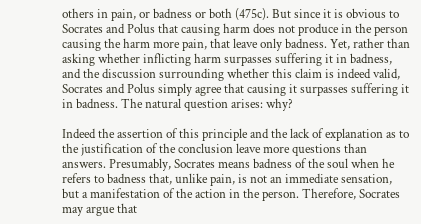others in pain, or badness or both (475c). But since it is obvious to Socrates and Polus that causing harm does not produce in the person causing the harm more pain, that leave only badness. Yet, rather than asking whether inflicting harm surpasses suffering it in badness, and the discussion surrounding whether this claim is indeed valid, Socrates and Polus simply agree that causing it surpasses suffering it in badness. The natural question arises: why?

Indeed the assertion of this principle and the lack of explanation as to the justification of the conclusion leave more questions than answers. Presumably, Socrates means badness of the soul when he refers to badness that, unlike pain, is not an immediate sensation, but a manifestation of the action in the person. Therefore, Socrates may argue that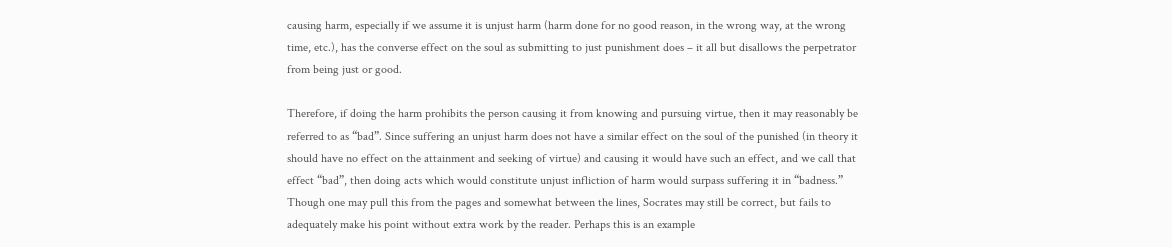causing harm, especially if we assume it is unjust harm (harm done for no good reason, in the wrong way, at the wrong time, etc.), has the converse effect on the soul as submitting to just punishment does – it all but disallows the perpetrator from being just or good.

Therefore, if doing the harm prohibits the person causing it from knowing and pursuing virtue, then it may reasonably be referred to as “bad”. Since suffering an unjust harm does not have a similar effect on the soul of the punished (in theory it should have no effect on the attainment and seeking of virtue) and causing it would have such an effect, and we call that effect “bad”, then doing acts which would constitute unjust infliction of harm would surpass suffering it in “badness.” Though one may pull this from the pages and somewhat between the lines, Socrates may still be correct, but fails to adequately make his point without extra work by the reader. Perhaps this is an example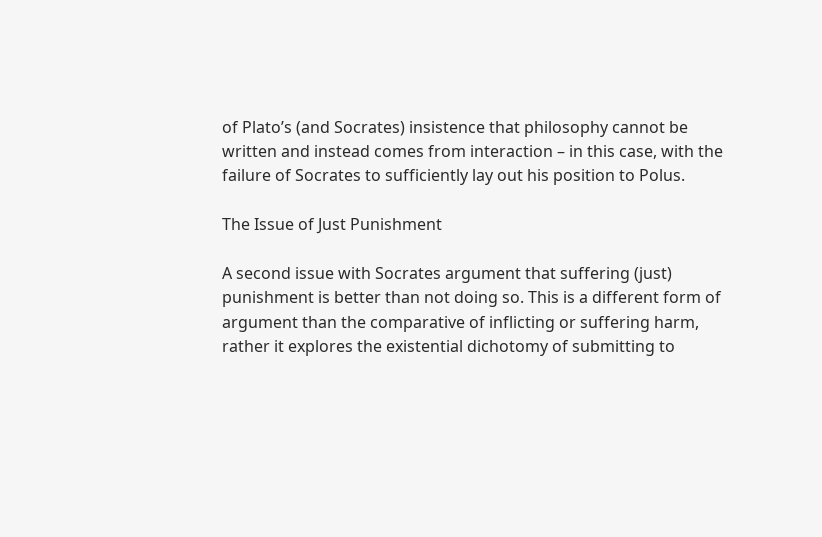of Plato’s (and Socrates) insistence that philosophy cannot be written and instead comes from interaction – in this case, with the failure of Socrates to sufficiently lay out his position to Polus.

The Issue of Just Punishment

A second issue with Socrates argument that suffering (just) punishment is better than not doing so. This is a different form of argument than the comparative of inflicting or suffering harm, rather it explores the existential dichotomy of submitting to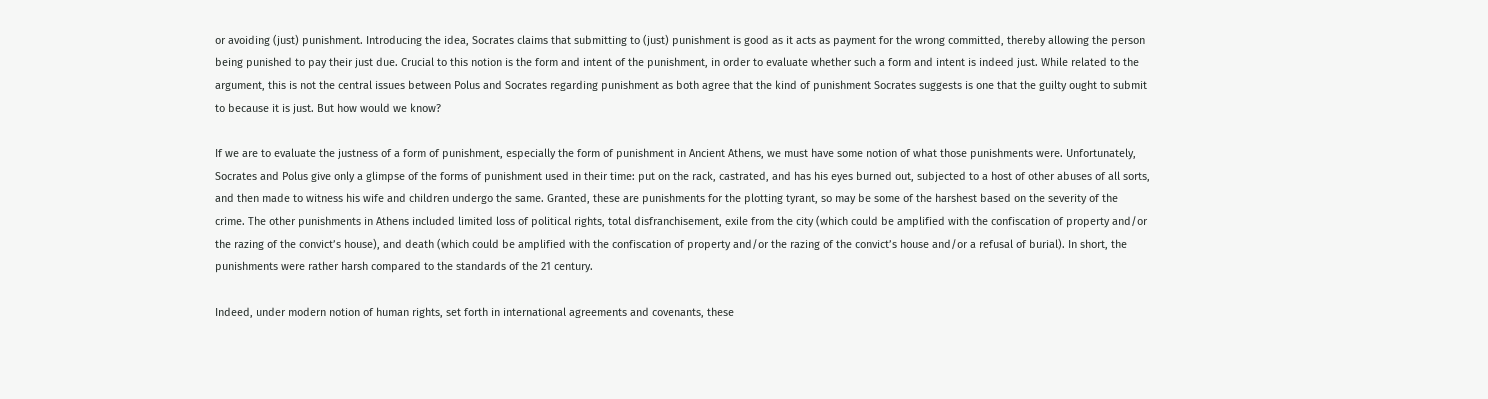or avoiding (just) punishment. Introducing the idea, Socrates claims that submitting to (just) punishment is good as it acts as payment for the wrong committed, thereby allowing the person being punished to pay their just due. Crucial to this notion is the form and intent of the punishment, in order to evaluate whether such a form and intent is indeed just. While related to the argument, this is not the central issues between Polus and Socrates regarding punishment as both agree that the kind of punishment Socrates suggests is one that the guilty ought to submit to because it is just. But how would we know?

If we are to evaluate the justness of a form of punishment, especially the form of punishment in Ancient Athens, we must have some notion of what those punishments were. Unfortunately, Socrates and Polus give only a glimpse of the forms of punishment used in their time: put on the rack, castrated, and has his eyes burned out, subjected to a host of other abuses of all sorts, and then made to witness his wife and children undergo the same. Granted, these are punishments for the plotting tyrant, so may be some of the harshest based on the severity of the crime. The other punishments in Athens included limited loss of political rights, total disfranchisement, exile from the city (which could be amplified with the confiscation of property and/or the razing of the convict’s house), and death (which could be amplified with the confiscation of property and/or the razing of the convict’s house and/or a refusal of burial). In short, the punishments were rather harsh compared to the standards of the 21 century.

Indeed, under modern notion of human rights, set forth in international agreements and covenants, these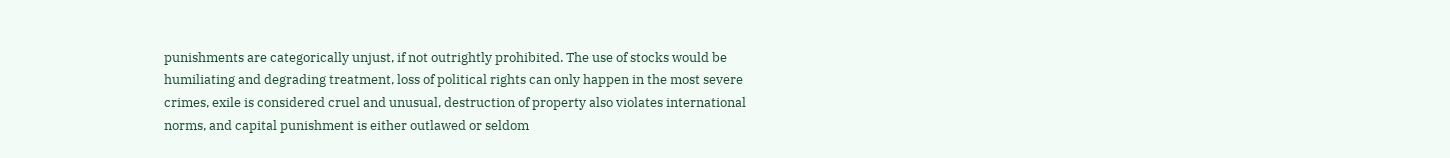punishments are categorically unjust, if not outrightly prohibited. The use of stocks would be humiliating and degrading treatment, loss of political rights can only happen in the most severe crimes, exile is considered cruel and unusual, destruction of property also violates international norms, and capital punishment is either outlawed or seldom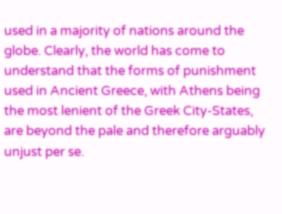used in a majority of nations around the globe. Clearly, the world has come to understand that the forms of punishment used in Ancient Greece, with Athens being the most lenient of the Greek City-States, are beyond the pale and therefore arguably unjust per se.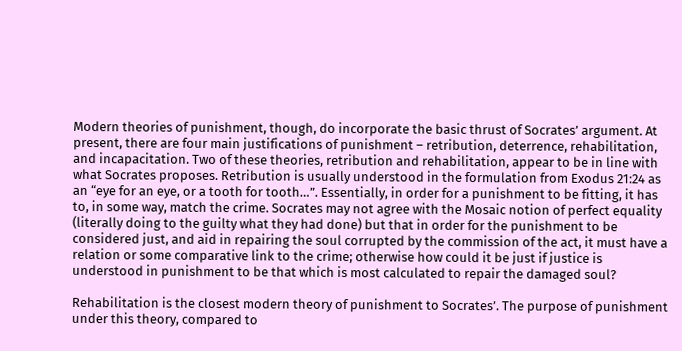Modern theories of punishment, though, do incorporate the basic thrust of Socrates’ argument. At present, there are four main justifications of punishment – retribution, deterrence, rehabilitation, and incapacitation. Two of these theories, retribution and rehabilitation, appear to be in line with what Socrates proposes. Retribution is usually understood in the formulation from Exodus 21:24 as an “eye for an eye, or a tooth for tooth…”. Essentially, in order for a punishment to be fitting, it has to, in some way, match the crime. Socrates may not agree with the Mosaic notion of perfect equality (literally doing to the guilty what they had done) but that in order for the punishment to be considered just, and aid in repairing the soul corrupted by the commission of the act, it must have a relation or some comparative link to the crime; otherwise how could it be just if justice is understood in punishment to be that which is most calculated to repair the damaged soul?

Rehabilitation is the closest modern theory of punishment to Socrates’. The purpose of punishment under this theory, compared to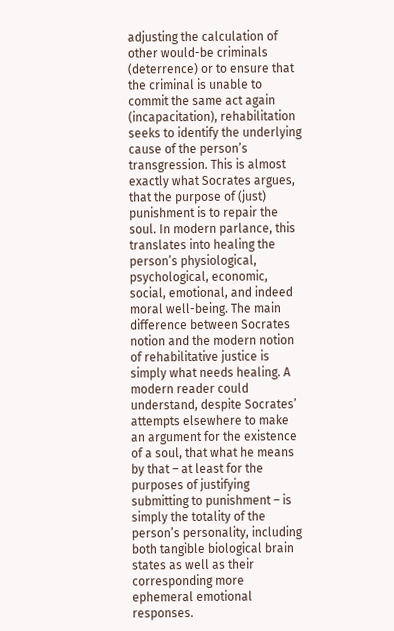adjusting the calculation of other would-be criminals (deterrence) or to ensure that the criminal is unable to commit the same act again (incapacitation), rehabilitation seeks to identify the underlying cause of the person’s transgression. This is almost exactly what Socrates argues, that the purpose of (just) punishment is to repair the soul. In modern parlance, this translates into healing the person’s physiological, psychological, economic, social, emotional, and indeed moral well-being. The main difference between Socrates notion and the modern notion of rehabilitative justice is simply what needs healing. A modern reader could understand, despite Socrates’ attempts elsewhere to make an argument for the existence of a soul, that what he means by that – at least for the purposes of justifying submitting to punishment – is simply the totality of the person’s personality, including both tangible biological brain states as well as their corresponding more ephemeral emotional responses.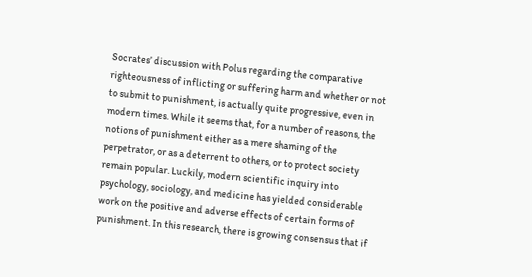Socrates’ discussion with Polus regarding the comparative righteousness of inflicting or suffering harm and whether or not to submit to punishment, is actually quite progressive, even in modern times. While it seems that, for a number of reasons, the notions of punishment either as a mere shaming of the perpetrator, or as a deterrent to others, or to protect society remain popular. Luckily, modern scientific inquiry into psychology, sociology, and medicine has yielded considerable work on the positive and adverse effects of certain forms of punishment. In this research, there is growing consensus that if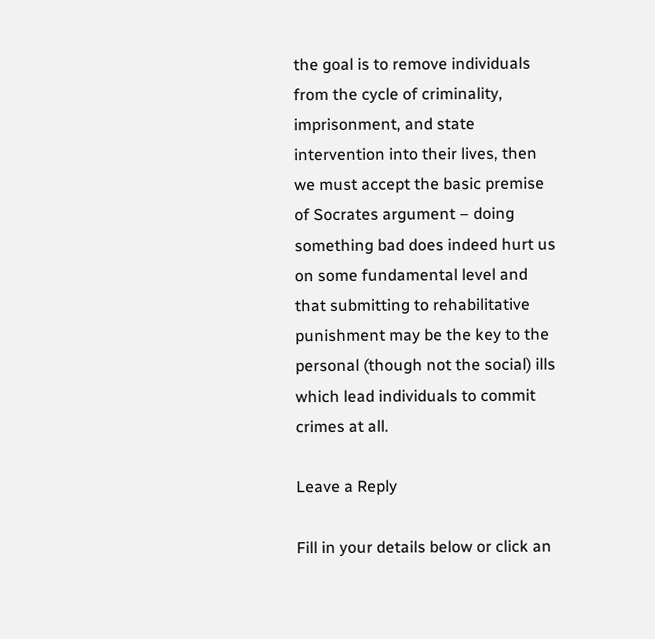the goal is to remove individuals from the cycle of criminality, imprisonment, and state intervention into their lives, then we must accept the basic premise of Socrates argument – doing something bad does indeed hurt us on some fundamental level and that submitting to rehabilitative punishment may be the key to the personal (though not the social) ills which lead individuals to commit crimes at all.

Leave a Reply

Fill in your details below or click an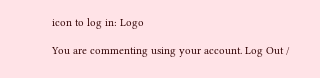icon to log in: Logo

You are commenting using your account. Log Out /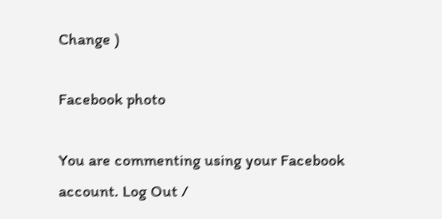Change )

Facebook photo

You are commenting using your Facebook account. Log Out /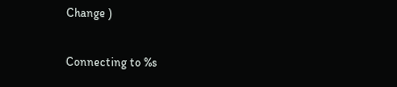Change )

Connecting to %s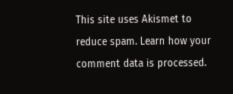This site uses Akismet to reduce spam. Learn how your comment data is processed.